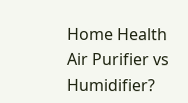Home Health Air Purifier vs Humidifier?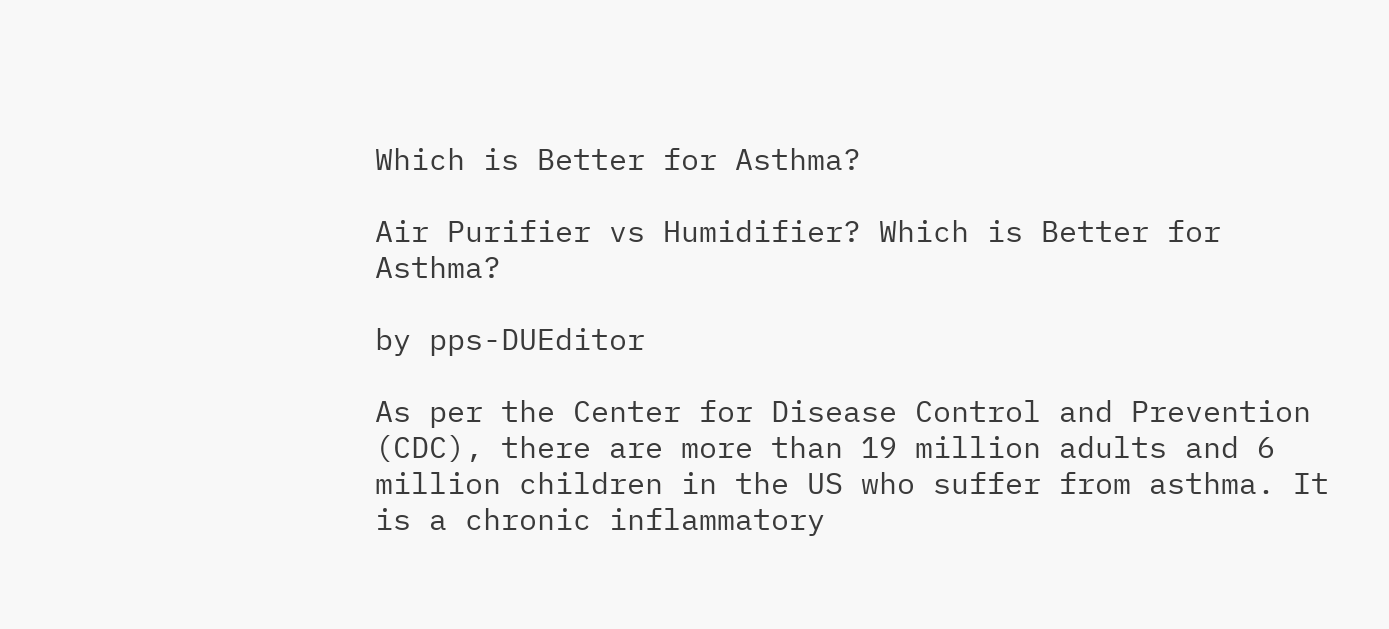Which is Better for Asthma?

Air Purifier vs Humidifier? Which is Better for Asthma?

by pps-DUEditor

As per the Center for Disease Control and Prevention (CDC), there are more than 19 million adults and 6 million children in the US who suffer from asthma. It is a chronic inflammatory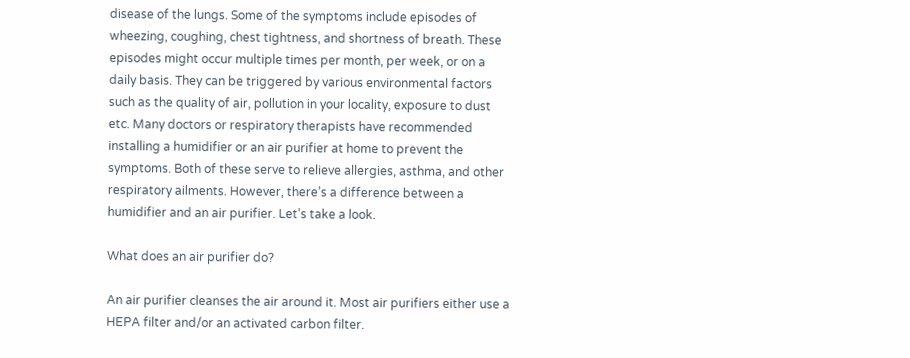disease of the lungs. Some of the symptoms include episodes of wheezing, coughing, chest tightness, and shortness of breath. These episodes might occur multiple times per month, per week, or on a daily basis. They can be triggered by various environmental factors such as the quality of air, pollution in your locality, exposure to dust etc. Many doctors or respiratory therapists have recommended installing a humidifier or an air purifier at home to prevent the symptoms. Both of these serve to relieve allergies, asthma, and other respiratory ailments. However, there’s a difference between a humidifier and an air purifier. Let’s take a look.

What does an air purifier do?

An air purifier cleanses the air around it. Most air purifiers either use a HEPA filter and/or an activated carbon filter.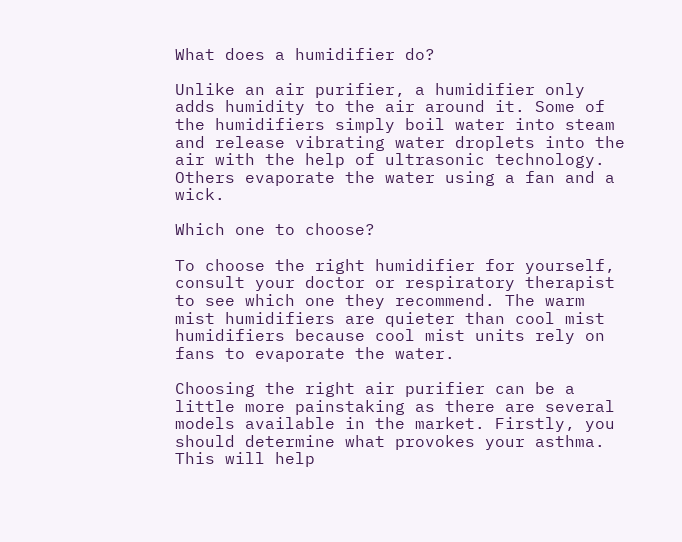What does a humidifier do?

Unlike an air purifier, a humidifier only adds humidity to the air around it. Some of the humidifiers simply boil water into steam and release vibrating water droplets into the air with the help of ultrasonic technology. Others evaporate the water using a fan and a wick.

Which one to choose?

To choose the right humidifier for yourself, consult your doctor or respiratory therapist to see which one they recommend. The warm mist humidifiers are quieter than cool mist humidifiers because cool mist units rely on fans to evaporate the water.

Choosing the right air purifier can be a little more painstaking as there are several models available in the market. Firstly, you should determine what provokes your asthma. This will help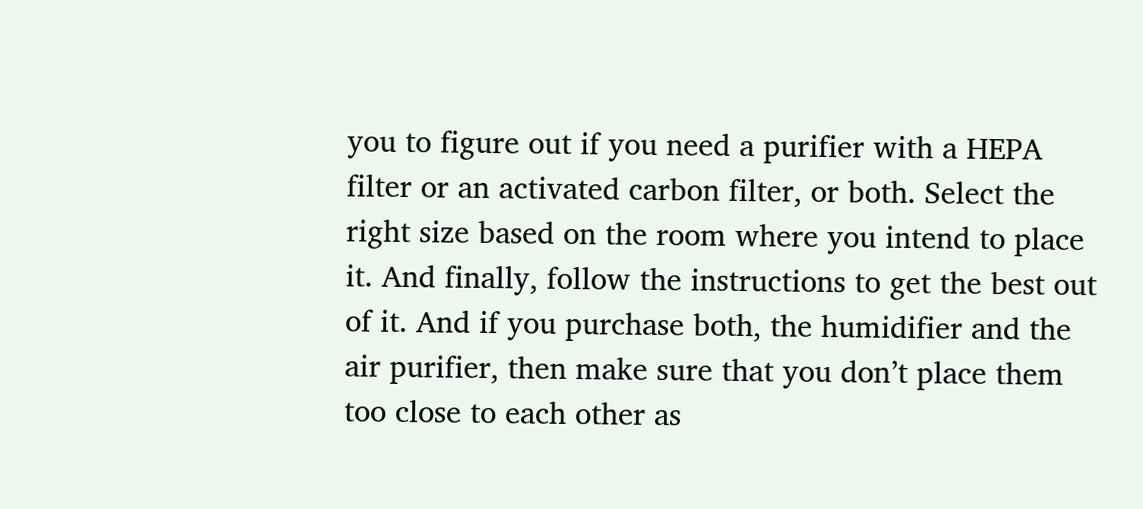you to figure out if you need a purifier with a HEPA filter or an activated carbon filter, or both. Select the right size based on the room where you intend to place it. And finally, follow the instructions to get the best out of it. And if you purchase both, the humidifier and the air purifier, then make sure that you don’t place them too close to each other as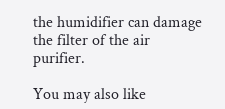the humidifier can damage the filter of the air purifier.

You may also like